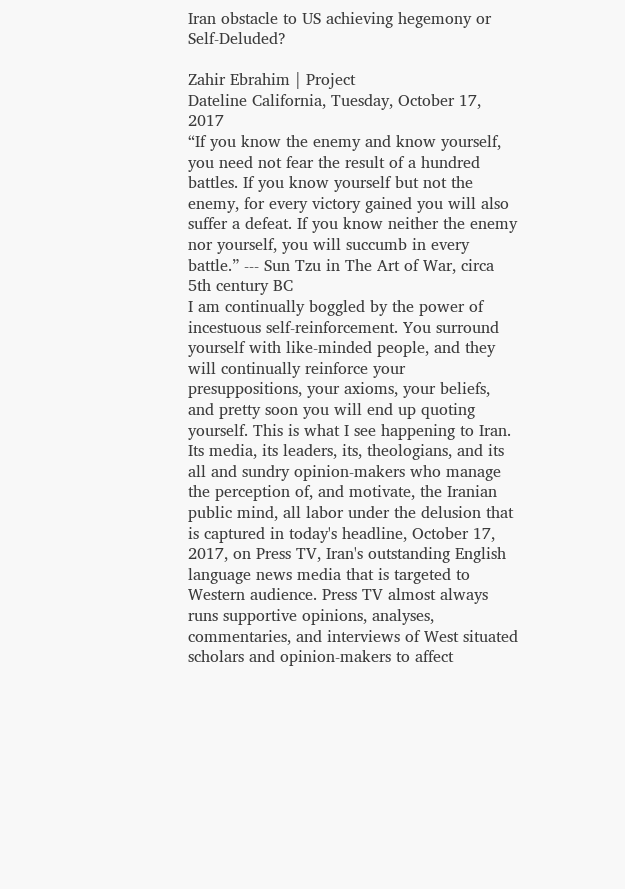Iran obstacle to US achieving hegemony or Self-Deluded?

Zahir Ebrahim | Project
Dateline California, Tuesday, October 17, 2017
“If you know the enemy and know yourself, you need not fear the result of a hundred battles. If you know yourself but not the enemy, for every victory gained you will also suffer a defeat. If you know neither the enemy nor yourself, you will succumb in every battle.” --- Sun Tzu in The Art of War, circa 5th century BC
I am continually boggled by the power of incestuous self-reinforcement. You surround yourself with like-minded people, and they will continually reinforce your presuppositions, your axioms, your beliefs, and pretty soon you will end up quoting yourself. This is what I see happening to Iran.
Its media, its leaders, its, theologians, and its all and sundry opinion-makers who manage the perception of, and motivate, the Iranian public mind, all labor under the delusion that is captured in today's headline, October 17, 2017, on Press TV, Iran's outstanding English language news media that is targeted to Western audience. Press TV almost always runs supportive opinions, analyses, commentaries, and interviews of West situated scholars and opinion-makers to affect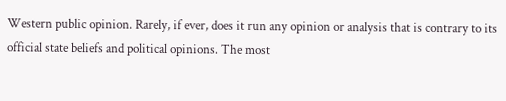Western public opinion. Rarely, if ever, does it run any opinion or analysis that is contrary to its official state beliefs and political opinions. The most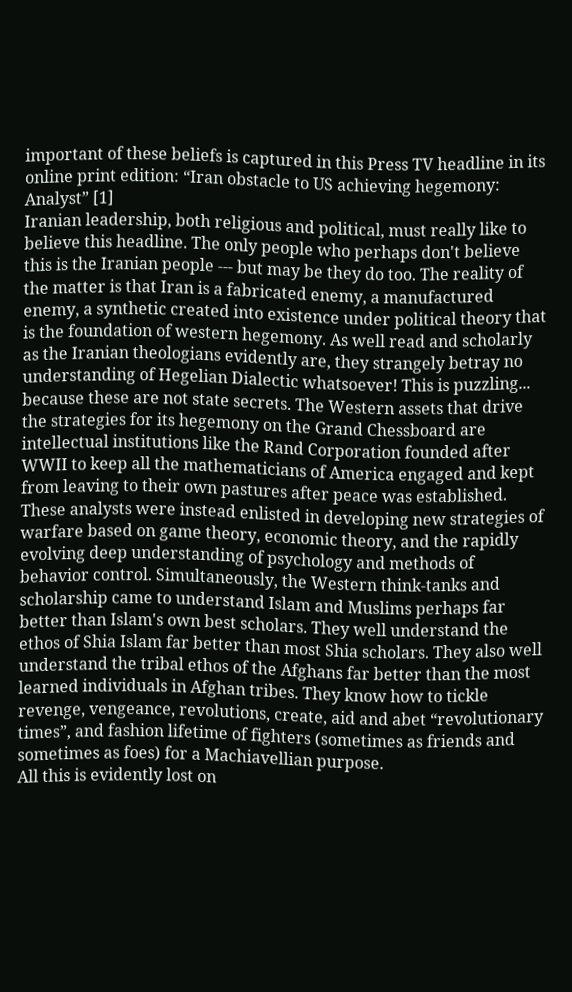important of these beliefs is captured in this Press TV headline in its online print edition: “Iran obstacle to US achieving hegemony: Analyst” [1]
Iranian leadership, both religious and political, must really like to believe this headline. The only people who perhaps don't believe this is the Iranian people --- but may be they do too. The reality of the matter is that Iran is a fabricated enemy, a manufactured enemy, a synthetic created into existence under political theory that is the foundation of western hegemony. As well read and scholarly as the Iranian theologians evidently are, they strangely betray no understanding of Hegelian Dialectic whatsoever! This is puzzling... because these are not state secrets. The Western assets that drive the strategies for its hegemony on the Grand Chessboard are intellectual institutions like the Rand Corporation founded after WWII to keep all the mathematicians of America engaged and kept from leaving to their own pastures after peace was established. These analysts were instead enlisted in developing new strategies of warfare based on game theory, economic theory, and the rapidly evolving deep understanding of psychology and methods of behavior control. Simultaneously, the Western think-tanks and scholarship came to understand Islam and Muslims perhaps far better than Islam's own best scholars. They well understand the ethos of Shia Islam far better than most Shia scholars. They also well understand the tribal ethos of the Afghans far better than the most learned individuals in Afghan tribes. They know how to tickle revenge, vengeance, revolutions, create, aid and abet “revolutionary times”, and fashion lifetime of fighters (sometimes as friends and sometimes as foes) for a Machiavellian purpose.
All this is evidently lost on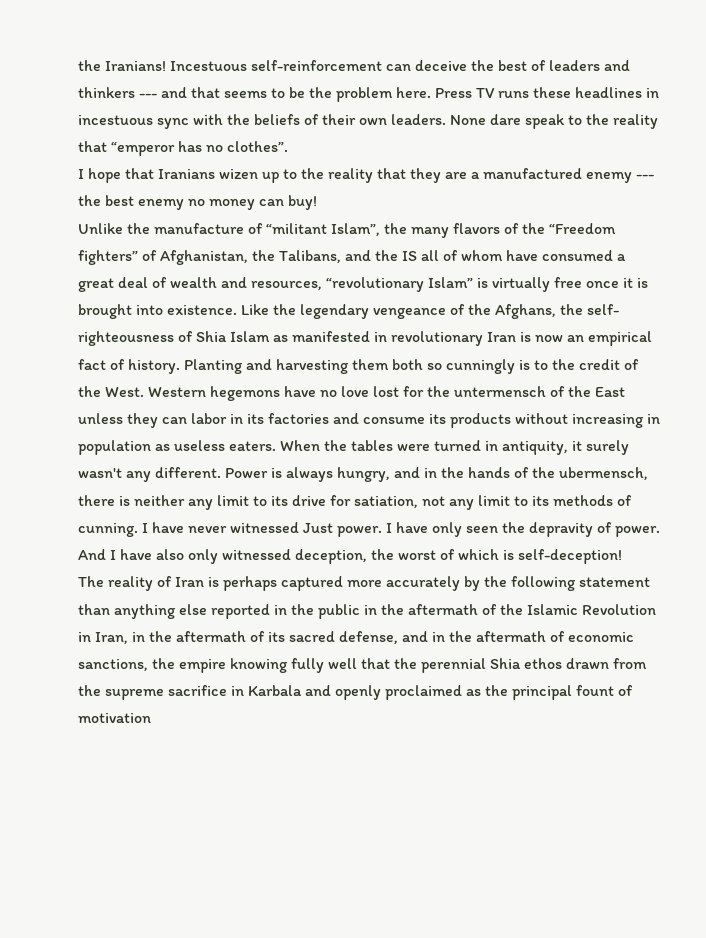the Iranians! Incestuous self-reinforcement can deceive the best of leaders and thinkers --- and that seems to be the problem here. Press TV runs these headlines in incestuous sync with the beliefs of their own leaders. None dare speak to the reality that “emperor has no clothes”.
I hope that Iranians wizen up to the reality that they are a manufactured enemy --- the best enemy no money can buy!
Unlike the manufacture of “militant Islam”, the many flavors of the “Freedom fighters” of Afghanistan, the Talibans, and the IS all of whom have consumed a great deal of wealth and resources, “revolutionary Islam” is virtually free once it is brought into existence. Like the legendary vengeance of the Afghans, the self-righteousness of Shia Islam as manifested in revolutionary Iran is now an empirical fact of history. Planting and harvesting them both so cunningly is to the credit of the West. Western hegemons have no love lost for the untermensch of the East unless they can labor in its factories and consume its products without increasing in population as useless eaters. When the tables were turned in antiquity, it surely wasn't any different. Power is always hungry, and in the hands of the ubermensch, there is neither any limit to its drive for satiation, not any limit to its methods of cunning. I have never witnessed Just power. I have only seen the depravity of power. And I have also only witnessed deception, the worst of which is self-deception!
The reality of Iran is perhaps captured more accurately by the following statement than anything else reported in the public in the aftermath of the Islamic Revolution in Iran, in the aftermath of its sacred defense, and in the aftermath of economic sanctions, the empire knowing fully well that the perennial Shia ethos drawn from the supreme sacrifice in Karbala and openly proclaimed as the principal fount of motivation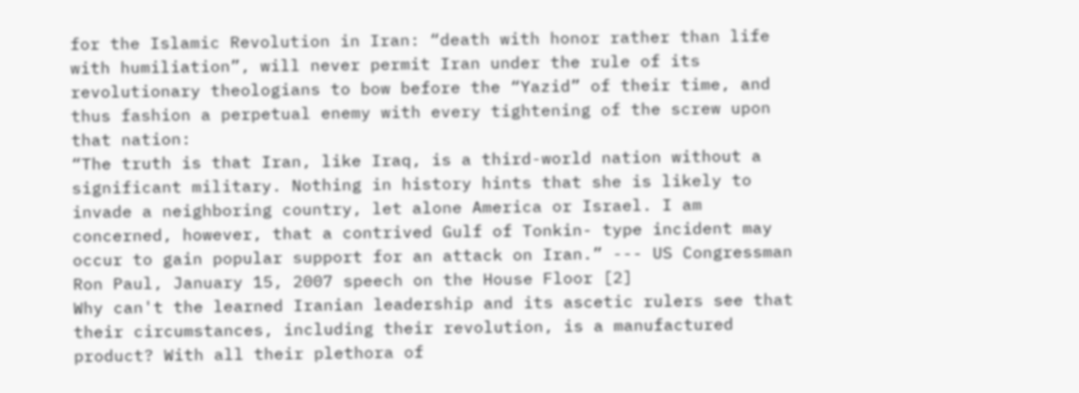for the Islamic Revolution in Iran: “death with honor rather than life with humiliation”, will never permit Iran under the rule of its revolutionary theologians to bow before the “Yazid” of their time, and thus fashion a perpetual enemy with every tightening of the screw upon that nation:
“The truth is that Iran, like Iraq, is a third-world nation without a significant military. Nothing in history hints that she is likely to invade a neighboring country, let alone America or Israel. I am concerned, however, that a contrived Gulf of Tonkin- type incident may occur to gain popular support for an attack on Iran.” --- US Congressman Ron Paul, January 15, 2007 speech on the House Floor [2]
Why can't the learned Iranian leadership and its ascetic rulers see that their circumstances, including their revolution, is a manufactured product? With all their plethora of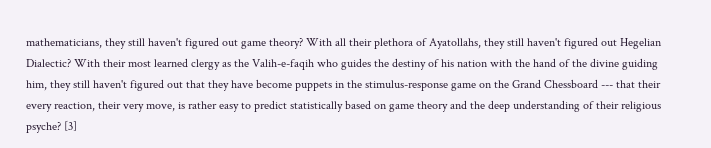mathematicians, they still haven't figured out game theory? With all their plethora of Ayatollahs, they still haven't figured out Hegelian Dialectic? With their most learned clergy as the Valih-e-faqih who guides the destiny of his nation with the hand of the divine guiding him, they still haven't figured out that they have become puppets in the stimulus-response game on the Grand Chessboard --- that their every reaction, their very move, is rather easy to predict statistically based on game theory and the deep understanding of their religious psyche? [3]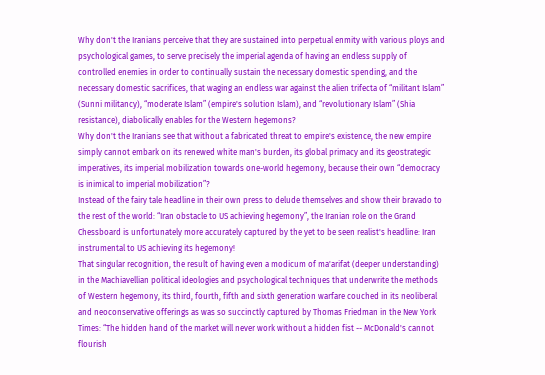Why don't the Iranians perceive that they are sustained into perpetual enmity with various ploys and psychological games, to serve precisely the imperial agenda of having an endless supply of controlled enemies in order to continually sustain the necessary domestic spending, and the necessary domestic sacrifices, that waging an endless war against the alien trifecta of “militant Islam” (Sunni militancy), “moderate Islam” (empire's solution Islam), and “revolutionary Islam” (Shia resistance), diabolically enables for the Western hegemons?
Why don't the Iranians see that without a fabricated threat to empire's existence, the new empire simply cannot embark on its renewed white man's burden, its global primacy and its geostrategic imperatives, its imperial mobilization towards one-world hegemony, because their own “democracy is inimical to imperial mobilization”?
Instead of the fairy tale headline in their own press to delude themselves and show their bravado to the rest of the world: “Iran obstacle to US achieving hegemony”, the Iranian role on the Grand Chessboard is unfortunately more accurately captured by the yet to be seen realist's headline: Iran instrumental to US achieving its hegemony!
That singular recognition, the result of having even a modicum of ma'arifat (deeper understanding) in the Machiavellian political ideologies and psychological techniques that underwrite the methods of Western hegemony, its third, fourth, fifth and sixth generation warfare couched in its neoliberal and neoconservative offerings as was so succinctly captured by Thomas Friedman in the New York Times: “The hidden hand of the market will never work without a hidden fist -- McDonald's cannot flourish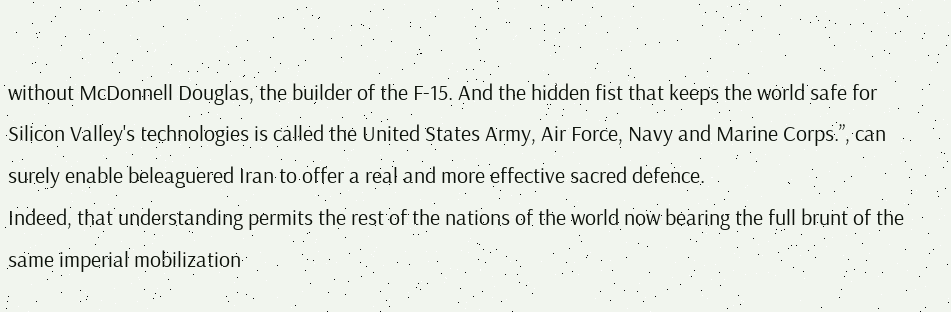without McDonnell Douglas, the builder of the F-15. And the hidden fist that keeps the world safe for Silicon Valley's technologies is called the United States Army, Air Force, Navy and Marine Corps.”, can surely enable beleaguered Iran to offer a real and more effective sacred defence.
Indeed, that understanding permits the rest of the nations of the world now bearing the full brunt of the same imperial mobilization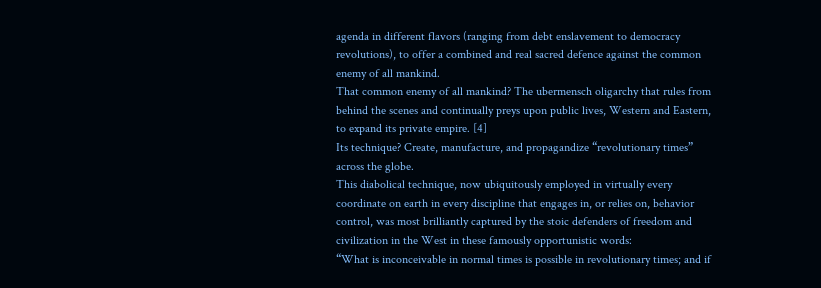agenda in different flavors (ranging from debt enslavement to democracy revolutions), to offer a combined and real sacred defence against the common enemy of all mankind.
That common enemy of all mankind? The ubermensch oligarchy that rules from behind the scenes and continually preys upon public lives, Western and Eastern, to expand its private empire. [4]
Its technique? Create, manufacture, and propagandize “revolutionary times” across the globe.
This diabolical technique, now ubiquitously employed in virtually every coordinate on earth in every discipline that engages in, or relies on, behavior control, was most brilliantly captured by the stoic defenders of freedom and civilization in the West in these famously opportunistic words:
“What is inconceivable in normal times is possible in revolutionary times; and if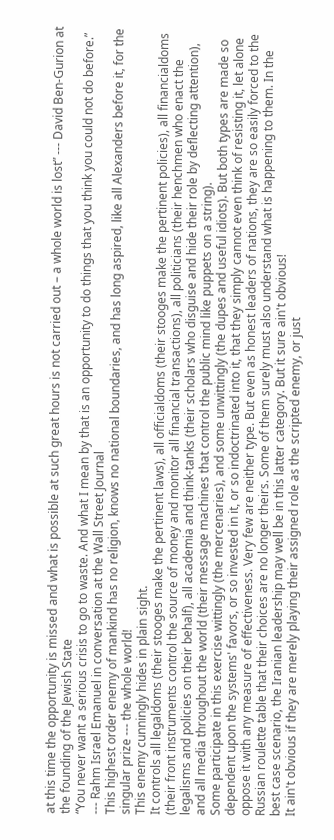at this time the opportunity is missed and what is possible at such great hours is not carried out – a whole world is lost” --- David Ben-Gurion at the founding of the Jewish State
“You never want a serious crisis to go to waste. And what I mean by that is an opportunity to do things that you think you could not do before.” --- Rahm Israel Emanuel in conversation at the Wall Street Journal
This highest order enemy of mankind has no religion, knows no national boundaries, and has long aspired, like all Alexanders before it, for the singular prize --- the whole world!
This enemy cunningly hides in plain sight.
It controls all legaldoms (their stooges make the pertinent laws), all officialdoms (their stooges make the pertinent policies), all financialdoms (their front instruments control the source of money and monitor all financial transactions), all politicians (their henchmen who enact the legalisms and policies on their behalf), all academia and think-tanks (their scholars who disguise and hide their role by deflecting attention), and all media throughout the world (their message machines that control the public mind like puppets on a string).
Some participate in this exercise wittingly (the mercenaries), and some unwittingly (the dupes and useful idiots). But both types are made so dependent upon the systems' favors, or so invested in it, or so indoctrinated into it, that they simply cannot even think of resisting it, let alone oppose it with any measure of effectiveness. Very few are neither type. But even as honest leaders of nations, they are so easily forced to the Russian roulette table that their choices are no longer theirs. Some of them surely must also understand what is happening to them. In the best case scenario, the Iranian leadership may well be in this latter category. But it sure ain't obvious!
It ain't obvious if they are merely playing their assigned role as the scripted enemy, or just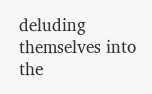deluding themselves into the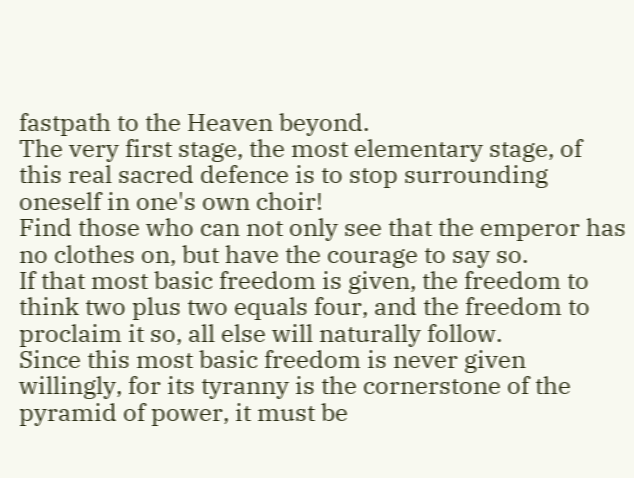fastpath to the Heaven beyond.
The very first stage, the most elementary stage, of this real sacred defence is to stop surrounding oneself in one's own choir!
Find those who can not only see that the emperor has no clothes on, but have the courage to say so.
If that most basic freedom is given, the freedom to think two plus two equals four, and the freedom to proclaim it so, all else will naturally follow.
Since this most basic freedom is never given willingly, for its tyranny is the cornerstone of the pyramid of power, it must be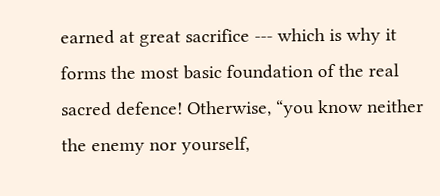earned at great sacrifice --- which is why it forms the most basic foundation of the real sacred defence! Otherwise, “you know neither the enemy nor yourself,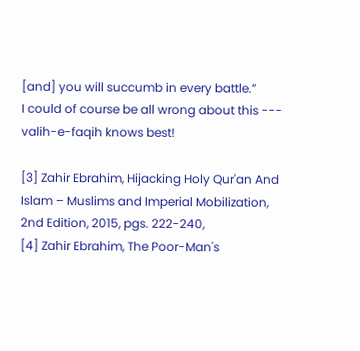[and] you will succumb in every battle.”
I could of course be all wrong about this --- valih-e-faqih knows best!

[3] Zahir Ebrahim, Hijacking Holy Qur'an And Islam – Muslims and Imperial Mobilization, 2nd Edition, 2015, pgs. 222-240,
[4] Zahir Ebrahim, The Poor-Man's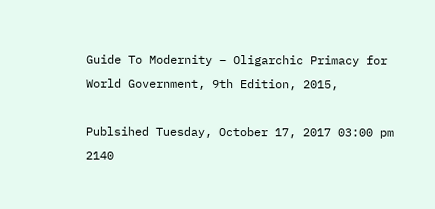Guide To Modernity – Oligarchic Primacy for World Government, 9th Edition, 2015,

Publsihed Tuesday, October 17, 2017 03:00 pm 2140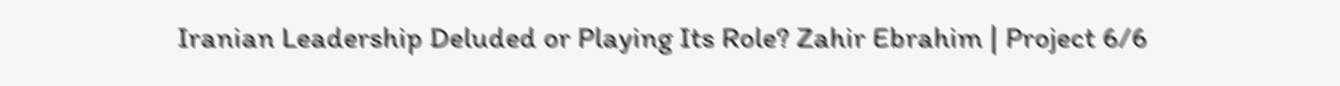Iranian Leadership Deluded or Playing Its Role? Zahir Ebrahim | Project 6/6